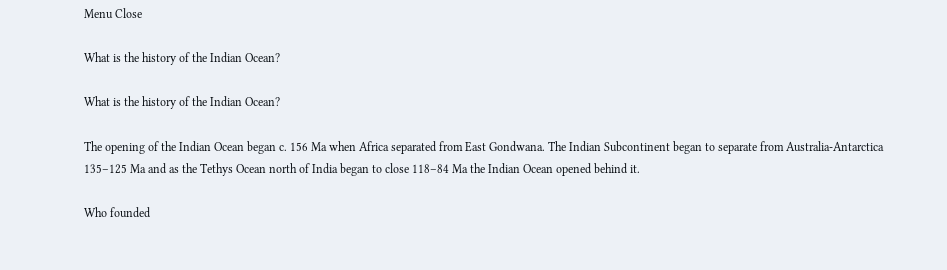Menu Close

What is the history of the Indian Ocean?

What is the history of the Indian Ocean?

The opening of the Indian Ocean began c. 156 Ma when Africa separated from East Gondwana. The Indian Subcontinent began to separate from Australia-Antarctica 135–125 Ma and as the Tethys Ocean north of India began to close 118–84 Ma the Indian Ocean opened behind it.

Who founded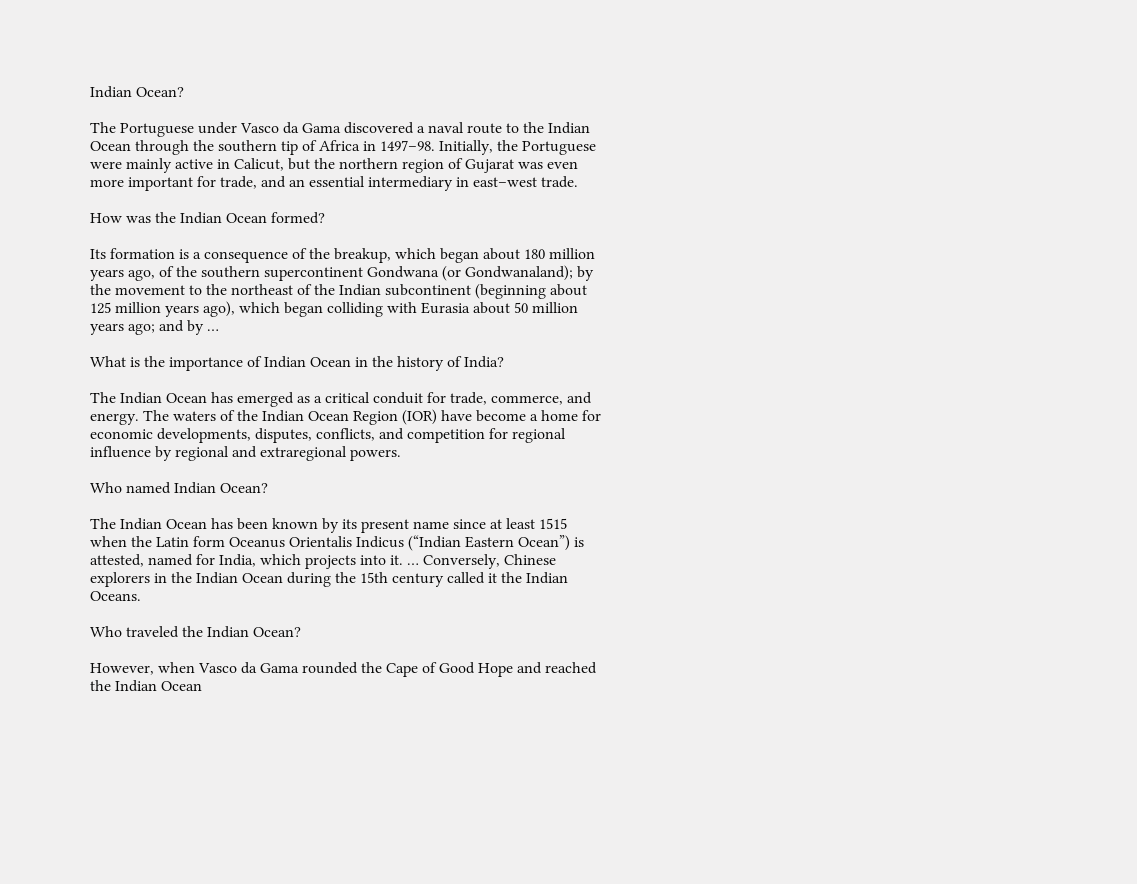Indian Ocean?

The Portuguese under Vasco da Gama discovered a naval route to the Indian Ocean through the southern tip of Africa in 1497–98. Initially, the Portuguese were mainly active in Calicut, but the northern region of Gujarat was even more important for trade, and an essential intermediary in east–west trade.

How was the Indian Ocean formed?

Its formation is a consequence of the breakup, which began about 180 million years ago, of the southern supercontinent Gondwana (or Gondwanaland); by the movement to the northeast of the Indian subcontinent (beginning about 125 million years ago), which began colliding with Eurasia about 50 million years ago; and by …

What is the importance of Indian Ocean in the history of India?

The Indian Ocean has emerged as a critical conduit for trade, commerce, and energy. The waters of the Indian Ocean Region (IOR) have become a home for economic developments, disputes, conflicts, and competition for regional influence by regional and extraregional powers.

Who named Indian Ocean?

The Indian Ocean has been known by its present name since at least 1515 when the Latin form Oceanus Orientalis Indicus (“Indian Eastern Ocean”) is attested, named for India, which projects into it. … Conversely, Chinese explorers in the Indian Ocean during the 15th century called it the Indian Oceans.

Who traveled the Indian Ocean?

However, when Vasco da Gama rounded the Cape of Good Hope and reached the Indian Ocean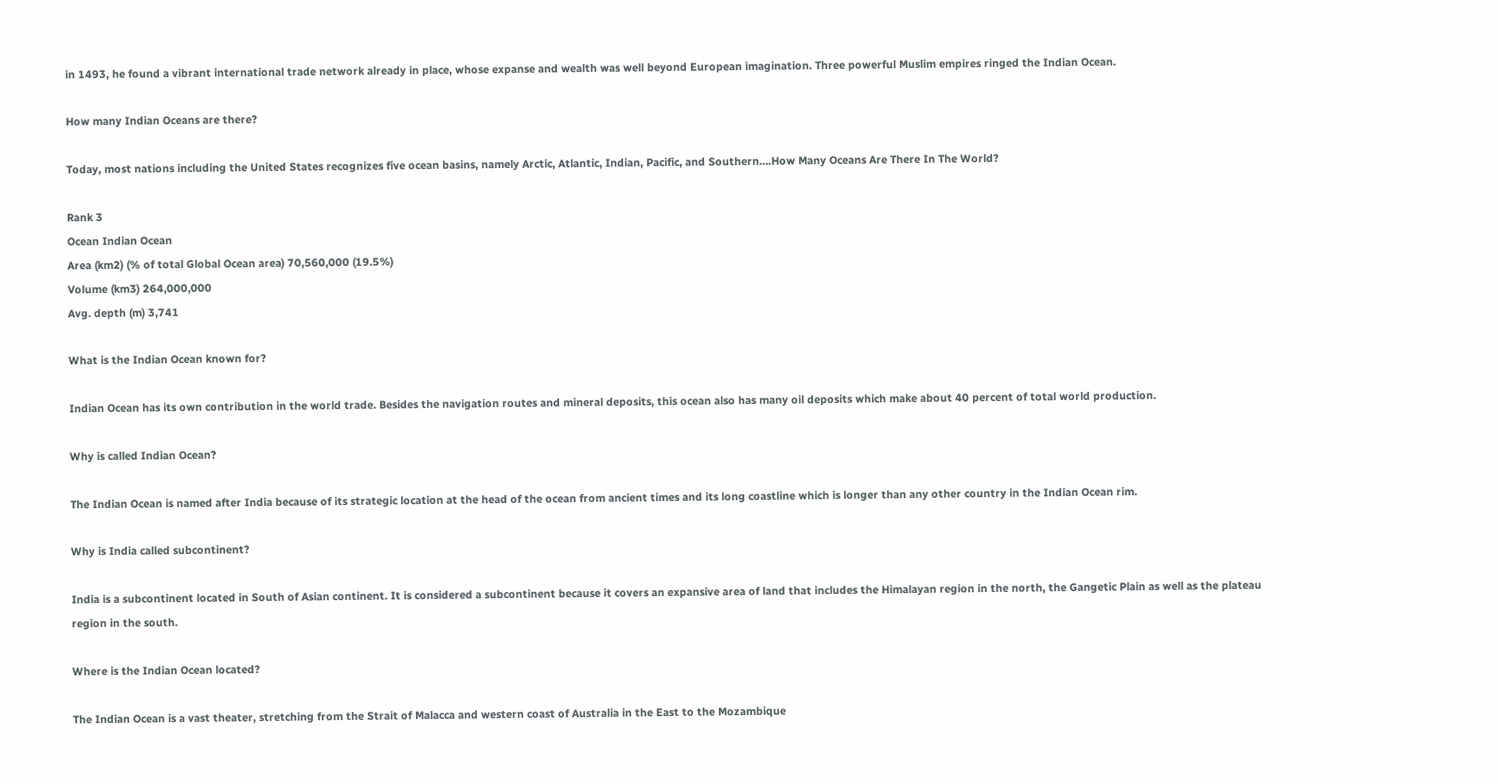in 1493, he found a vibrant international trade network already in place, whose expanse and wealth was well beyond European imagination. Three powerful Muslim empires ringed the Indian Ocean.

How many Indian Oceans are there?

Today, most nations including the United States recognizes five ocean basins, namely Arctic, Atlantic, Indian, Pacific, and Southern….How Many Oceans Are There In The World?

Rank 3
Ocean Indian Ocean
Area (km2) (% of total Global Ocean area) 70,560,000 (19.5%)
Volume (km3) 264,000,000
Avg. depth (m) 3,741

What is the Indian Ocean known for?

Indian Ocean has its own contribution in the world trade. Besides the navigation routes and mineral deposits, this ocean also has many oil deposits which make about 40 percent of total world production.

Why is called Indian Ocean?

The Indian Ocean is named after India because of its strategic location at the head of the ocean from ancient times and its long coastline which is longer than any other country in the Indian Ocean rim.

Why is India called subcontinent?

India is a subcontinent located in South of Asian continent. It is considered a subcontinent because it covers an expansive area of land that includes the Himalayan region in the north, the Gangetic Plain as well as the plateau region in the south.

Where is the Indian Ocean located?

The Indian Ocean is a vast theater, stretching from the Strait of Malacca and western coast of Australia in the East to the Mozambique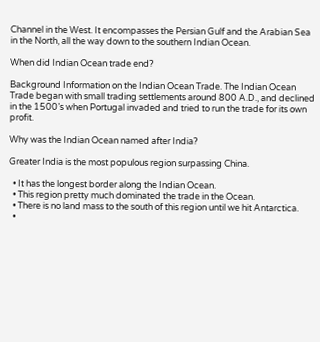Channel in the West. It encompasses the Persian Gulf and the Arabian Sea in the North, all the way down to the southern Indian Ocean.

When did Indian Ocean trade end?

Background Information on the Indian Ocean Trade. The Indian Ocean Trade began with small trading settlements around 800 A.D., and declined in the 1500’s when Portugal invaded and tried to run the trade for its own profit.

Why was the Indian Ocean named after India?

Greater India is the most populous region surpassing China.

  • It has the longest border along the Indian Ocean.
  • This region pretty much dominated the trade in the Ocean.
  • There is no land mass to the south of this region until we hit Antarctica.
  •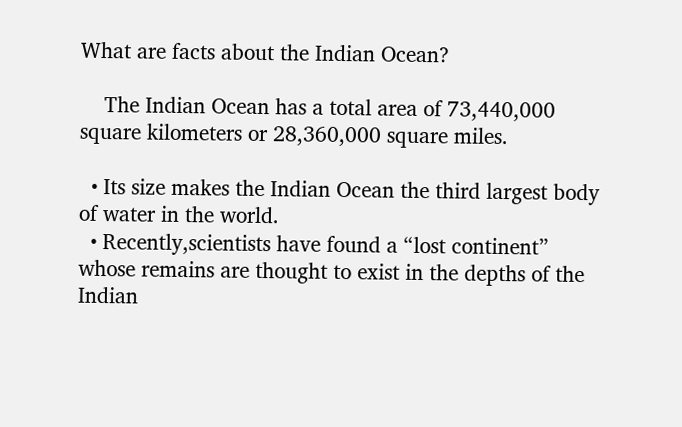What are facts about the Indian Ocean?

    The Indian Ocean has a total area of 73,440,000 square kilometers or 28,360,000 square miles.

  • Its size makes the Indian Ocean the third largest body of water in the world.
  • Recently,scientists have found a “lost continent” whose remains are thought to exist in the depths of the Indian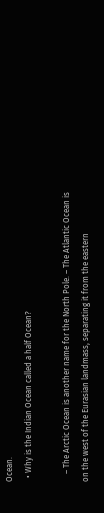Ocean.
  • Why is the Indian Ocean called a half Ocean?

    – The Arctic Ocean is another name for the North Pole. – The Atlantic Ocean is on the west of the Eurasian landmass, separating it from the eastern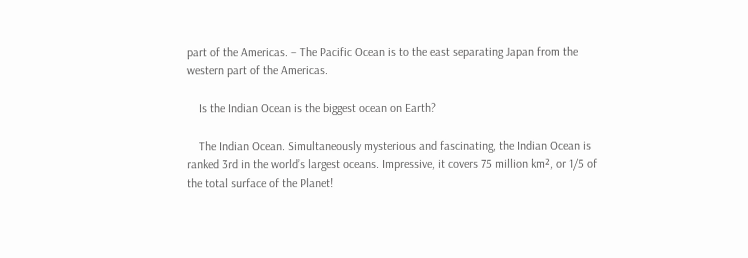part of the Americas. – The Pacific Ocean is to the east separating Japan from the western part of the Americas.

    Is the Indian Ocean is the biggest ocean on Earth?

    The Indian Ocean. Simultaneously mysterious and fascinating, the Indian Ocean is ranked 3rd in the world’s largest oceans. Impressive, it covers 75 million km², or 1/5 of the total surface of the Planet!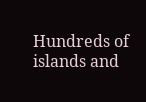Hundreds of islands and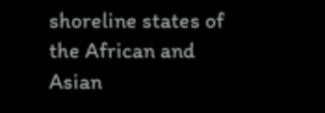shoreline states of the African and Asian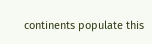continents populate this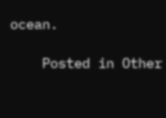ocean.

    Posted in Other